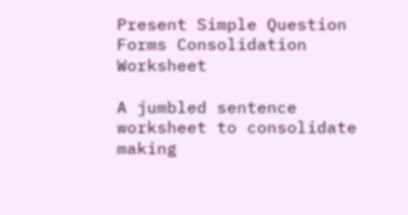Present Simple Question Forms Consolidation Worksheet

A jumbled sentence worksheet to consolidate making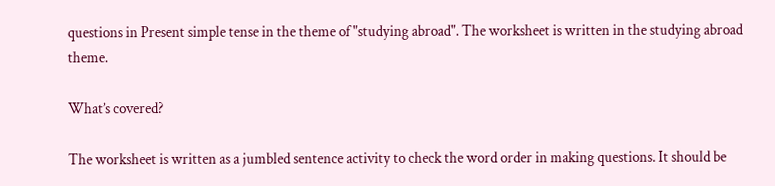questions in Present simple tense in the theme of "studying abroad". The worksheet is written in the studying abroad theme.

What’s covered?

The worksheet is written as a jumbled sentence activity to check the word order in making questions. It should be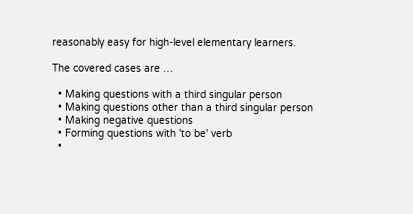reasonably easy for high-level elementary learners.

The covered cases are …

  • Making questions with a third singular person
  • Making questions other than a third singular person
  • Making negative questions
  • Forming questions with 'to be' verb
  •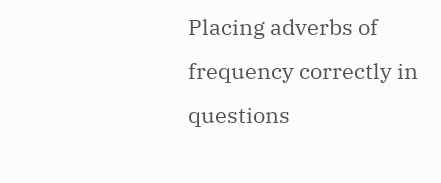Placing adverbs of frequency correctly in questions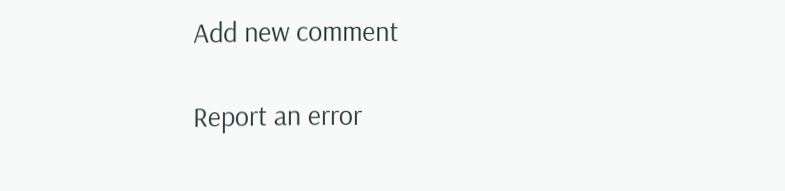Add new comment

Report an error